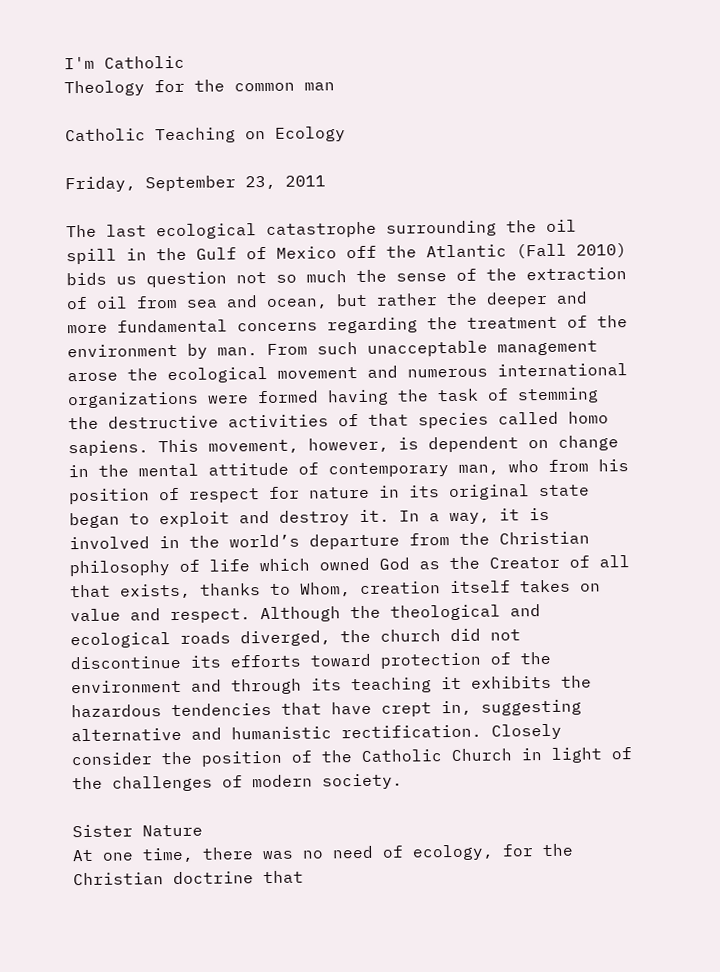I'm Catholic
Theology for the common man

Catholic Teaching on Ecology

Friday, September 23, 2011

The last ecological catastrophe surrounding the oil spill in the Gulf of Mexico off the Atlantic (Fall 2010) bids us question not so much the sense of the extraction of oil from sea and ocean, but rather the deeper and more fundamental concerns regarding the treatment of the environment by man. From such unacceptable management arose the ecological movement and numerous international organizations were formed having the task of stemming the destructive activities of that species called homo sapiens. This movement, however, is dependent on change in the mental attitude of contemporary man, who from his position of respect for nature in its original state began to exploit and destroy it. In a way, it is involved in the world’s departure from the Christian philosophy of life which owned God as the Creator of all that exists, thanks to Whom, creation itself takes on value and respect. Although the theological and ecological roads diverged, the church did not discontinue its efforts toward protection of the environment and through its teaching it exhibits the hazardous tendencies that have crept in, suggesting alternative and humanistic rectification. Closely consider the position of the Catholic Church in light of the challenges of modern society.

Sister Nature
At one time, there was no need of ecology, for the Christian doctrine that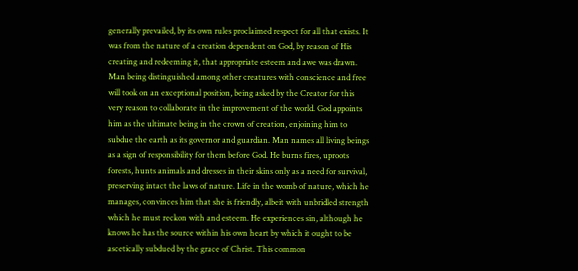generally prevailed, by its own rules proclaimed respect for all that exists. It was from the nature of a creation dependent on God, by reason of His creating and redeeming it, that appropriate esteem and awe was drawn. Man being distinguished among other creatures with conscience and free will took on an exceptional position, being asked by the Creator for this very reason to collaborate in the improvement of the world. God appoints him as the ultimate being in the crown of creation, enjoining him to subdue the earth as its governor and guardian. Man names all living beings as a sign of responsibility for them before God. He burns fires, uproots forests, hunts animals and dresses in their skins only as a need for survival, preserving intact the laws of nature. Life in the womb of nature, which he manages, convinces him that she is friendly, albeit with unbridled strength which he must reckon with and esteem. He experiences sin, although he knows he has the source within his own heart by which it ought to be ascetically subdued by the grace of Christ. This common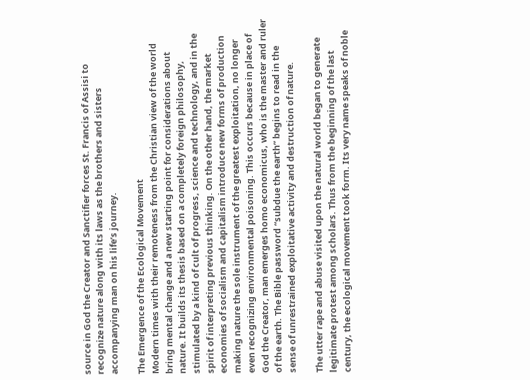source in God the Creator and Sanctifier forces St. Francis of Assisi to recognize nature along with its laws as the brothers and sisters accompanying man on his life’s journey.

The Emergence of the Ecological Movement
Modern times with their remoteness from the Christian view of the world bring mental change and a new starting point for considerations about nature. It builds its thesis based on a completely foreign philosophy, stimulated by a kind of cult of progress, science and technology, and in the spirit of interpreting previous thinking. On the other hand, the market economies of socialism and capitalism introduce new forms of production making nature the sole instrument of the greatest exploitation, no longer even recognizing environmental poisoning. This occurs because in place of God the Creator, man emerges homo economicus, who is the master and ruler of the earth. The Bible password “subdue the earth” begins to read in the sense of unrestrained exploitative activity and destruction of nature.

The utter rape and abuse visited upon the natural world began to generate legitimate protest among scholars. Thus from the beginning of the last century, the ecological movement took form. Its very name speaks of noble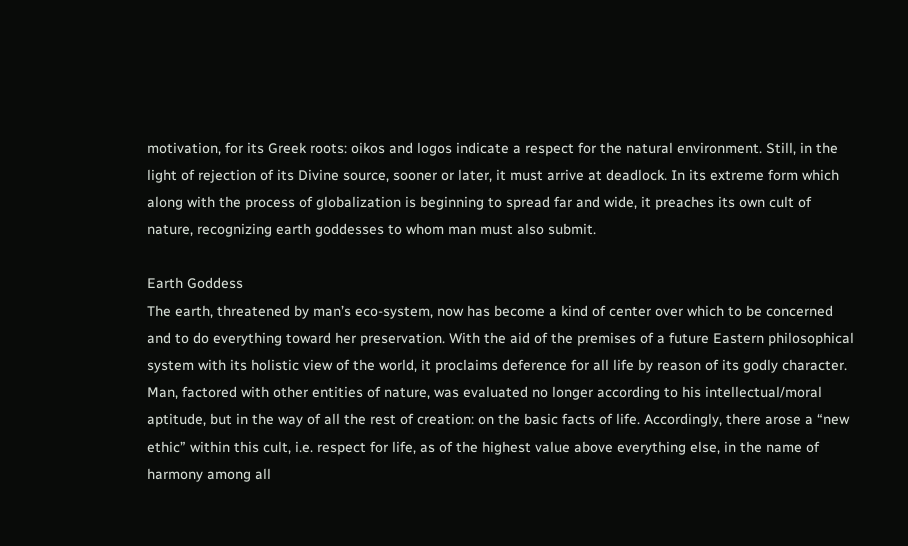motivation, for its Greek roots: oikos and logos indicate a respect for the natural environment. Still, in the light of rejection of its Divine source, sooner or later, it must arrive at deadlock. In its extreme form which along with the process of globalization is beginning to spread far and wide, it preaches its own cult of nature, recognizing earth goddesses to whom man must also submit.

Earth Goddess
The earth, threatened by man’s eco-system, now has become a kind of center over which to be concerned and to do everything toward her preservation. With the aid of the premises of a future Eastern philosophical system with its holistic view of the world, it proclaims deference for all life by reason of its godly character. Man, factored with other entities of nature, was evaluated no longer according to his intellectual/moral aptitude, but in the way of all the rest of creation: on the basic facts of life. Accordingly, there arose a “new ethic” within this cult, i.e. respect for life, as of the highest value above everything else, in the name of harmony among all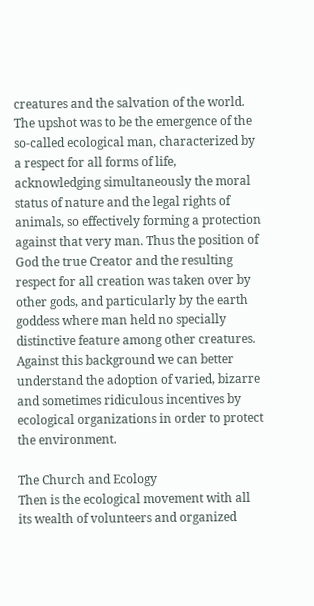creatures and the salvation of the world. The upshot was to be the emergence of the so-called ecological man, characterized by a respect for all forms of life, acknowledging simultaneously the moral status of nature and the legal rights of animals, so effectively forming a protection against that very man. Thus the position of God the true Creator and the resulting respect for all creation was taken over by other gods, and particularly by the earth goddess where man held no specially distinctive feature among other creatures. Against this background we can better understand the adoption of varied, bizarre and sometimes ridiculous incentives by ecological organizations in order to protect the environment.

The Church and Ecology
Then is the ecological movement with all its wealth of volunteers and organized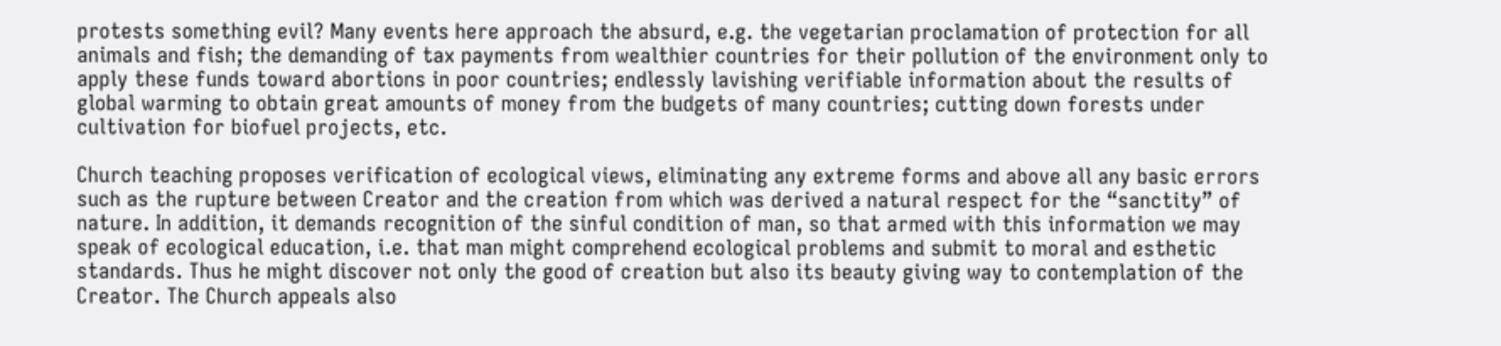protests something evil? Many events here approach the absurd, e.g. the vegetarian proclamation of protection for all animals and fish; the demanding of tax payments from wealthier countries for their pollution of the environment only to apply these funds toward abortions in poor countries; endlessly lavishing verifiable information about the results of global warming to obtain great amounts of money from the budgets of many countries; cutting down forests under cultivation for biofuel projects, etc.

Church teaching proposes verification of ecological views, eliminating any extreme forms and above all any basic errors such as the rupture between Creator and the creation from which was derived a natural respect for the “sanctity” of nature. In addition, it demands recognition of the sinful condition of man, so that armed with this information we may speak of ecological education, i.e. that man might comprehend ecological problems and submit to moral and esthetic standards. Thus he might discover not only the good of creation but also its beauty giving way to contemplation of the Creator. The Church appeals also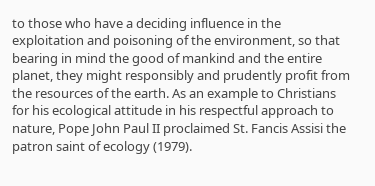to those who have a deciding influence in the exploitation and poisoning of the environment, so that bearing in mind the good of mankind and the entire planet, they might responsibly and prudently profit from the resources of the earth. As an example to Christians for his ecological attitude in his respectful approach to nature, Pope John Paul II proclaimed St. Fancis Assisi the patron saint of ecology (1979).